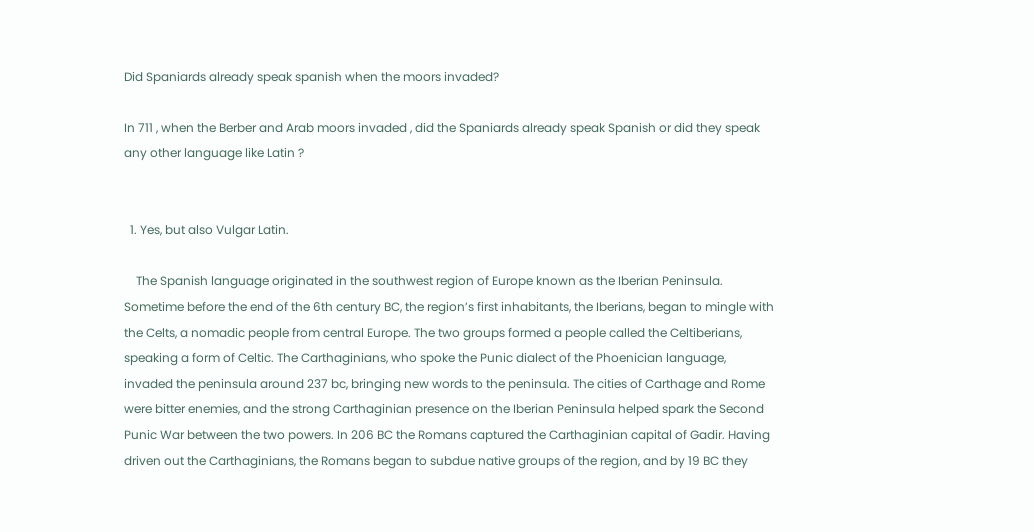Did Spaniards already speak spanish when the moors invaded?

In 711 , when the Berber and Arab moors invaded , did the Spaniards already speak Spanish or did they speak any other language like Latin ?


  1. Yes, but also Vulgar Latin.

    The Spanish language originated in the southwest region of Europe known as the Iberian Peninsula. Sometime before the end of the 6th century BC, the region’s first inhabitants, the Iberians, began to mingle with the Celts, a nomadic people from central Europe. The two groups formed a people called the Celtiberians, speaking a form of Celtic. The Carthaginians, who spoke the Punic dialect of the Phoenician language, invaded the peninsula around 237 bc, bringing new words to the peninsula. The cities of Carthage and Rome were bitter enemies, and the strong Carthaginian presence on the Iberian Peninsula helped spark the Second Punic War between the two powers. In 206 BC the Romans captured the Carthaginian capital of Gadir. Having driven out the Carthaginians, the Romans began to subdue native groups of the region, and by 19 BC they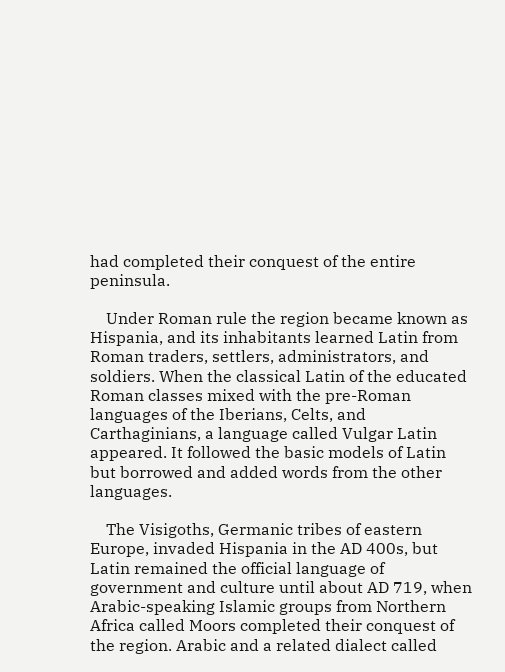had completed their conquest of the entire peninsula.

    Under Roman rule the region became known as Hispania, and its inhabitants learned Latin from Roman traders, settlers, administrators, and soldiers. When the classical Latin of the educated Roman classes mixed with the pre-Roman languages of the Iberians, Celts, and Carthaginians, a language called Vulgar Latin appeared. It followed the basic models of Latin but borrowed and added words from the other languages.

    The Visigoths, Germanic tribes of eastern Europe, invaded Hispania in the AD 400s, but Latin remained the official language of government and culture until about AD 719, when Arabic-speaking Islamic groups from Northern Africa called Moors completed their conquest of the region. Arabic and a related dialect called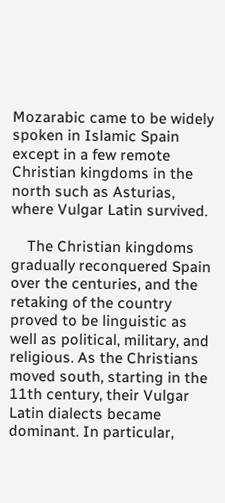Mozarabic came to be widely spoken in Islamic Spain except in a few remote Christian kingdoms in the north such as Asturias, where Vulgar Latin survived.

    The Christian kingdoms gradually reconquered Spain over the centuries, and the retaking of the country proved to be linguistic as well as political, military, and religious. As the Christians moved south, starting in the 11th century, their Vulgar Latin dialects became dominant. In particular,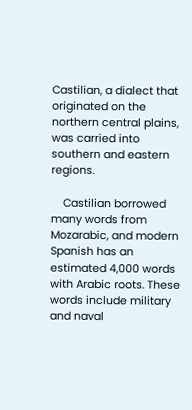Castilian, a dialect that originated on the northern central plains, was carried into southern and eastern regions.

    Castilian borrowed many words from Mozarabic, and modern Spanish has an estimated 4,000 words with Arabic roots. These words include military and naval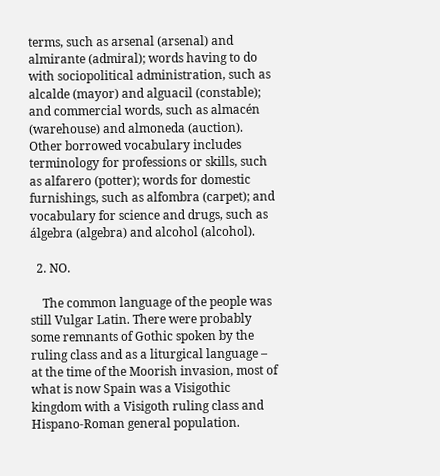terms, such as arsenal (arsenal) and almirante (admiral); words having to do with sociopolitical administration, such as alcalde (mayor) and alguacil (constable); and commercial words, such as almacén (warehouse) and almoneda (auction). Other borrowed vocabulary includes terminology for professions or skills, such as alfarero (potter); words for domestic furnishings, such as alfombra (carpet); and vocabulary for science and drugs, such as álgebra (algebra) and alcohol (alcohol).

  2. NO.

    The common language of the people was still Vulgar Latin. There were probably some remnants of Gothic spoken by the ruling class and as a liturgical language – at the time of the Moorish invasion, most of what is now Spain was a Visigothic kingdom with a Visigoth ruling class and Hispano-Roman general population.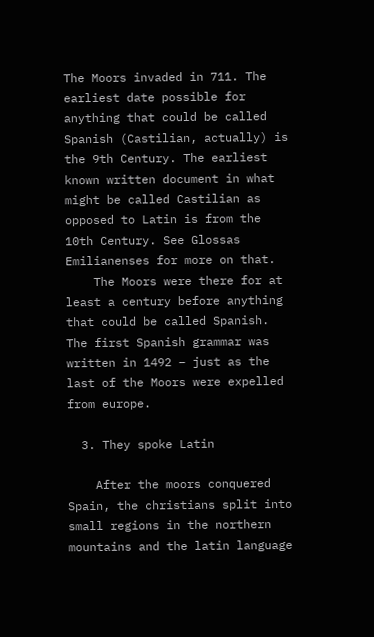The Moors invaded in 711. The earliest date possible for anything that could be called Spanish (Castilian, actually) is the 9th Century. The earliest known written document in what might be called Castilian as opposed to Latin is from the 10th Century. See Glossas Emilianenses for more on that.
    The Moors were there for at least a century before anything that could be called Spanish. The first Spanish grammar was written in 1492 – just as the last of the Moors were expelled from europe.

  3. They spoke Latin

    After the moors conquered Spain, the christians split into small regions in the northern mountains and the latin language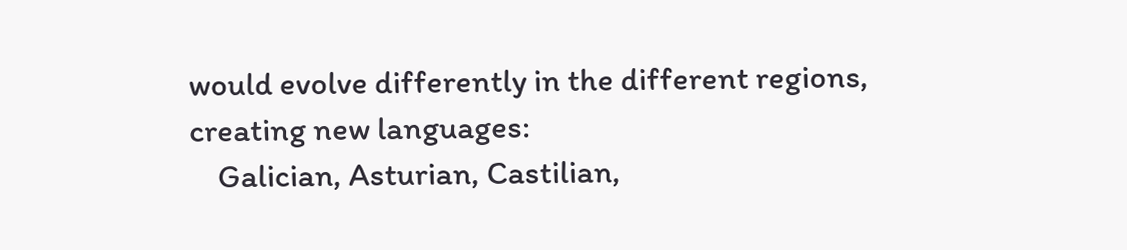would evolve differently in the different regions, creating new languages:
    Galician, Asturian, Castilian,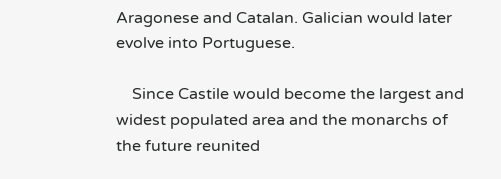Aragonese and Catalan. Galician would later evolve into Portuguese.

    Since Castile would become the largest and widest populated area and the monarchs of the future reunited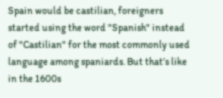Spain would be castilian, foreigners started using the word "Spanish" instead of "Castilian" for the most commonly used language among spaniards. But that’s like in the 1600s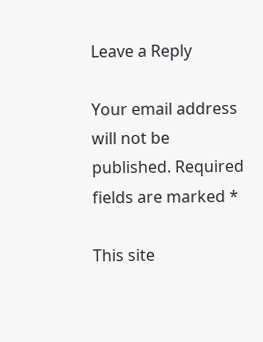Leave a Reply

Your email address will not be published. Required fields are marked *

This site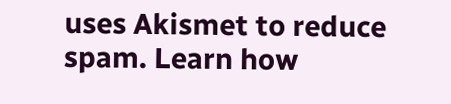uses Akismet to reduce spam. Learn how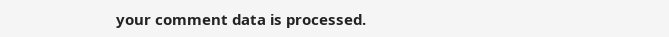your comment data is processed.